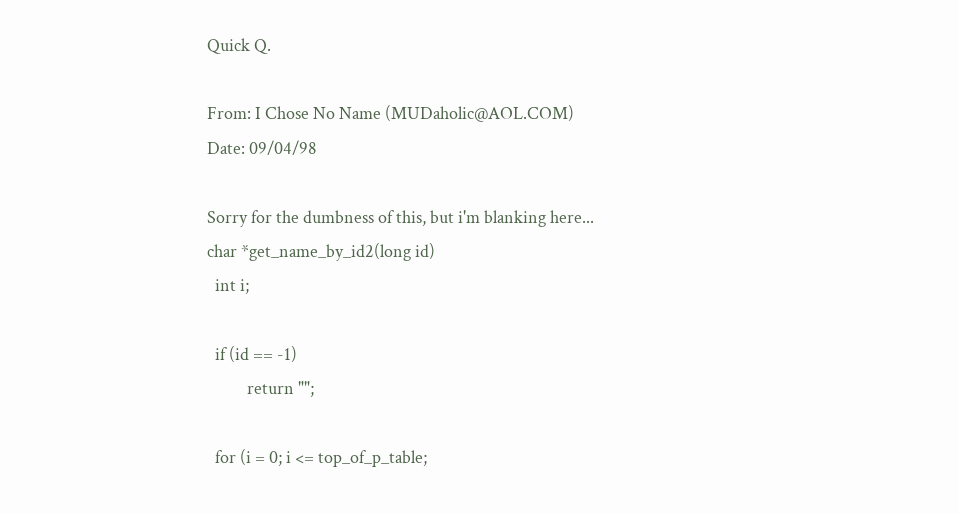Quick Q.

From: I Chose No Name (MUDaholic@AOL.COM)
Date: 09/04/98

Sorry for the dumbness of this, but i'm blanking here...
char *get_name_by_id2(long id)
  int i;

  if (id == -1)
          return "";

  for (i = 0; i <= top_of_p_table;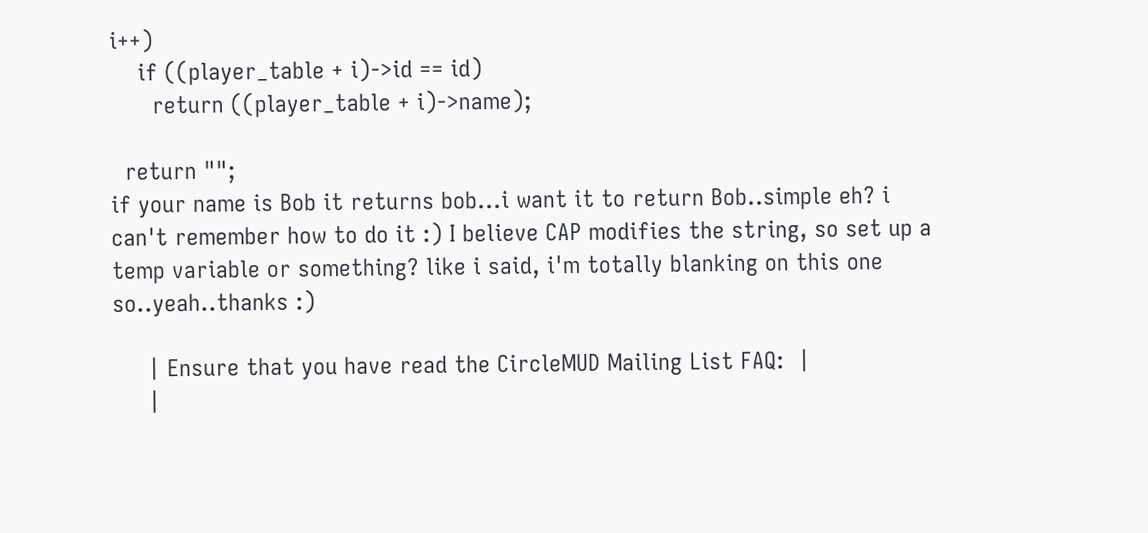i++)
    if ((player_table + i)->id == id)
      return ((player_table + i)->name);

  return "";
if your name is Bob it returns bob...i want it to return Bob..simple eh? i
can't remember how to do it :) I believe CAP modifies the string, so set up a
temp variable or something? like i said, i'm totally blanking on this one
so..yeah..thanks :)

     | Ensure that you have read the CircleMUD Mailing List FAQ:  |
     |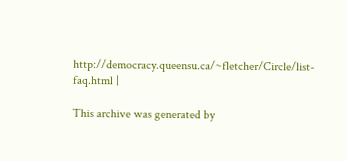http://democracy.queensu.ca/~fletcher/Circle/list-faq.html |

This archive was generated by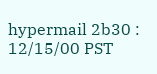hypermail 2b30 : 12/15/00 PST